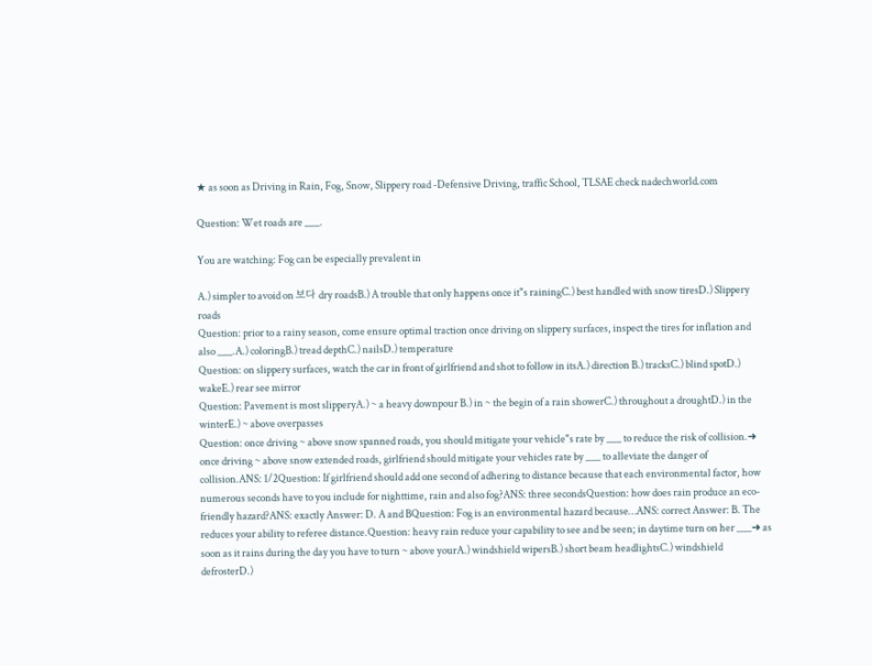★ as soon as Driving in Rain, Fog, Snow, Slippery road -Defensive Driving, traffic School, TLSAE check nadechworld.com

Question: Wet roads are ___.

You are watching: Fog can be especially prevalent in

A.) simpler to avoid on 보다 dry roadsB.) A trouble that only happens once it"s rainingC.) best handled with snow tiresD.) Slippery roads
Question: prior to a rainy season, come ensure optimal traction once driving on slippery surfaces, inspect the tires for inflation and also ___.A.) coloringB.) tread depthC.) nailsD.) temperature
Question: on slippery surfaces, watch the car in front of girlfriend and shot to follow in itsA.) direction B.) tracksC.) blind spotD.) wakeE.) rear see mirror
Question: Pavement is most slipperyA.) ~ a heavy downpour B.) in ~ the begin of a rain showerC.) throughout a droughtD.) in the winterE.) ~ above overpasses
Question: once driving ~ above snow spanned roads, you should mitigate your vehicle"s rate by ___ to reduce the risk of collision.➜ once driving ~ above snow extended roads, girlfriend should mitigate your vehicles rate by ___ to alleviate the danger of collision.ANS: 1/2Question: If girlfriend should add one second of adhering to distance because that each environmental factor, how numerous seconds have to you include for nighttime, rain and also fog?ANS: three secondsQuestion: how does rain produce an eco-friendly hazard?ANS: exactly Answer: D. A and BQuestion: Fog is an environmental hazard because…ANS: correct Answer: B. The reduces your ability to referee distance.Question: heavy rain reduce your capability to see and be seen; in daytime turn on her ___➜ as soon as it rains during the day you have to turn ~ above yourA.) windshield wipersB.) short beam headlightsC.) windshield defrosterD.)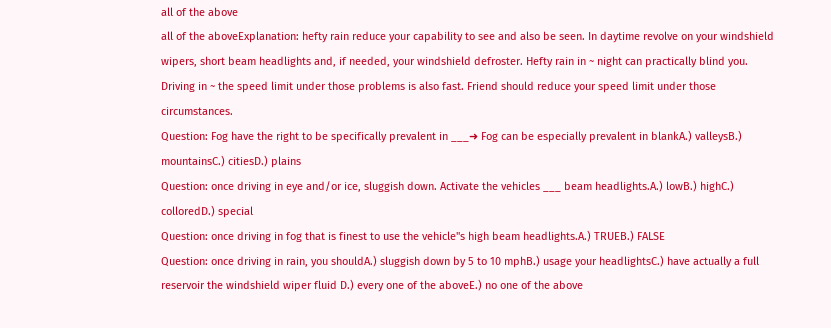all of the above
all of the aboveExplanation: hefty rain reduce your capability to see and also be seen. In daytime revolve on your windshield wipers, short beam headlights and, if needed, your windshield defroster. Hefty rain in ~ night can practically blind you. Driving in ~ the speed limit under those problems is also fast. Friend should reduce your speed limit under those circumstances.
Question: Fog have the right to be specifically prevalent in ___➜ Fog can be especially prevalent in blankA.) valleysB.) mountainsC.) citiesD.) plains
Question: once driving in eye and/or ice, sluggish down. Activate the vehicles ___ beam headlights.A.) lowB.) highC.) colloredD.) special
Question: once driving in fog that is finest to use the vehicle"s high beam headlights.A.) TRUEB.) FALSE
Question: once driving in rain, you shouldA.) sluggish down by 5 to 10 mphB.) usage your headlightsC.) have actually a full reservoir the windshield wiper fluid D.) every one of the aboveE.) no one of the above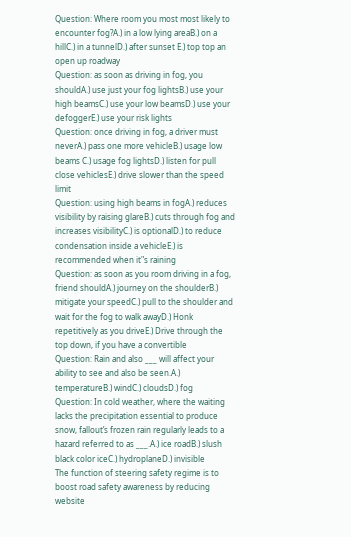Question: Where room you most most likely to encounter fog?A.) in a low lying areaB.) on a hillC.) in a tunnelD.) after sunset E.) top top an open up roadway
Question: as soon as driving in fog, you shouldA.) use just your fog lightsB.) use your high beamsC.) use your low beamsD.) use your defoggerE.) use your risk lights
Question: once driving in fog, a driver must neverA.) pass one more vehicleB.) usage low beams C.) usage fog lightsD.) listen for pull close vehiclesE.) drive slower than the speed limit
Question: using high beams in fogA.) reduces visibility by raising glareB.) cuts through fog and increases visibilityC.) is optionalD.) to reduce condensation inside a vehicleE.) is recommended when it"s raining
Question: as soon as you room driving in a fog, friend shouldA.) journey on the shoulderB.) mitigate your speedC.) pull to the shoulder and wait for the fog to walk awayD.) Honk repetitively as you driveE.) Drive through the top down, if you have a convertible
Question: Rain and also ___ will affect your ability to see and also be seen.A.) temperatureB.) windC.) cloudsD.) fog
Question: In cold weather, where the waiting lacks the precipitation essential to produce snow, fallout’s frozen rain regularly leads to a hazard referred to as ___.A.) ice roadB.) slush black color iceC.) hydroplaneD.) invisible
The function of steering safety regime is to boost road safety awareness by reducing website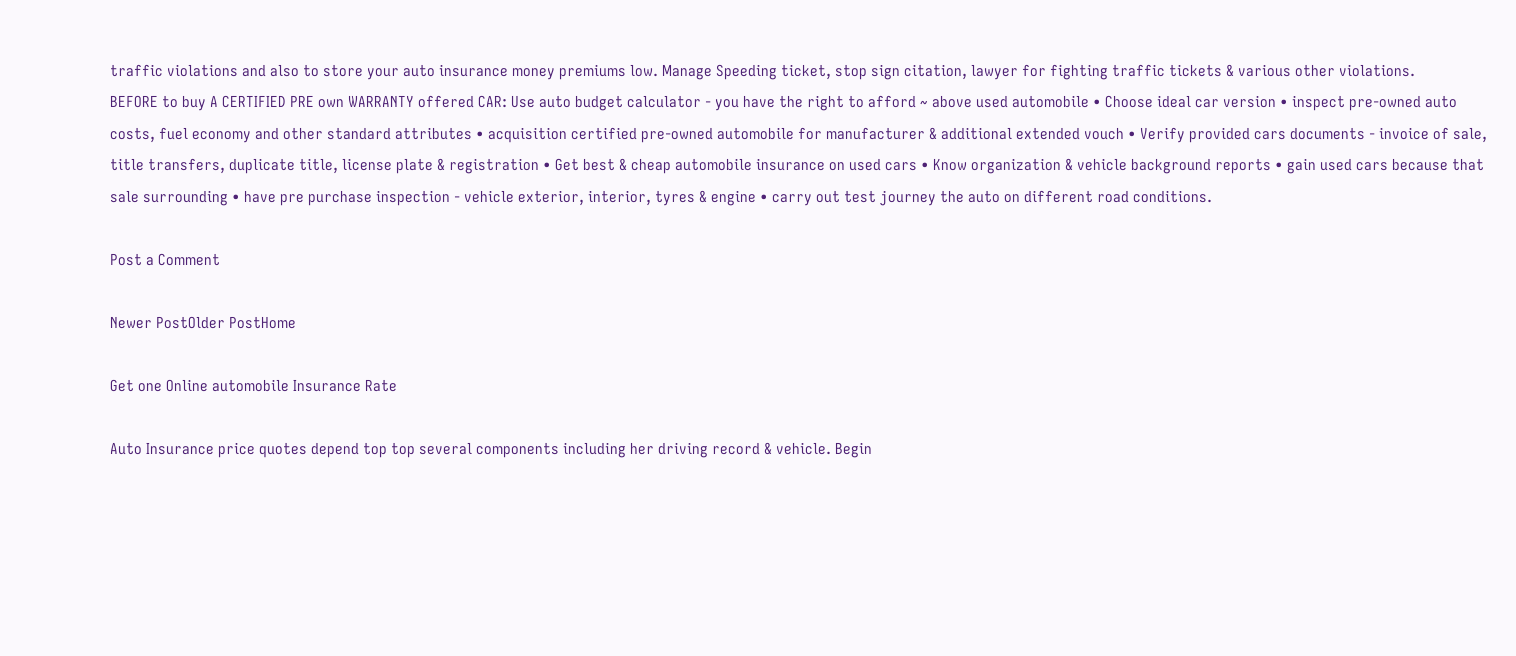traffic violations and also to store your auto insurance money premiums low. Manage Speeding ticket, stop sign citation, lawyer for fighting traffic tickets & various other violations.
BEFORE to buy A CERTIFIED PRE own WARRANTY offered CAR: Use auto budget calculator - you have the right to afford ~ above used automobile • Choose ideal car version • inspect pre-owned auto costs, fuel economy and other standard attributes • acquisition certified pre-owned automobile for manufacturer & additional extended vouch • Verify provided cars documents - invoice of sale, title transfers, duplicate title, license plate & registration • Get best & cheap automobile insurance on used cars • Know organization & vehicle background reports • gain used cars because that sale surrounding • have pre purchase inspection - vehicle exterior, interior, tyres & engine • carry out test journey the auto on different road conditions.

Post a Comment

Newer PostOlder PostHome

Get one Online automobile Insurance Rate

Auto Insurance price quotes depend top top several components including her driving record & vehicle. Begin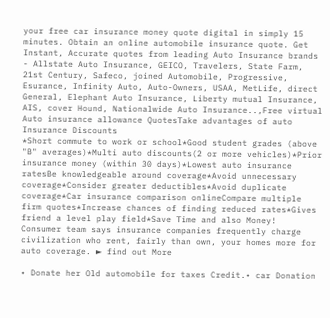your free car insurance money quote digital in simply 15 minutes. Obtain an online automobile insurance quote. Get Instant, Accurate quotes from leading Auto Insurance brands - Allstate Auto Insurance, GEICO, Travelers, State Farm, 21st Century, Safeco, joined Automobile, Progressive, Esurance, Infinity Auto, Auto-Owners, USAA, MetLife, direct General, Elephant Auto Insurance, Liberty mutual Insurance, AIS, cover Hound, Nationalwide Auto Insurance..,Free virtual Auto insurance allowance QuotesTake advantages of auto Insurance Discounts
*Short commute to work or school*Good student grades (above "B" averages)*Multi auto discounts(2 or more vehicles)*Prior insurance money (within 30 days)*Lowest auto insurance ratesBe knowledgeable around coverage*Avoid unnecessary coverage*Consider greater deductibles*Avoid duplicate coverage*Car insurance comparison onlineCompare multiple firm quotes*Increase chances of finding reduced rates*Gives friend a level play field*Save Time and also Money!
Consumer team says insurance companies frequently charge civilization who rent, fairly than own, your homes more for auto coverage. ► find out More

• Donate her Old automobile for taxes Credit.• car Donation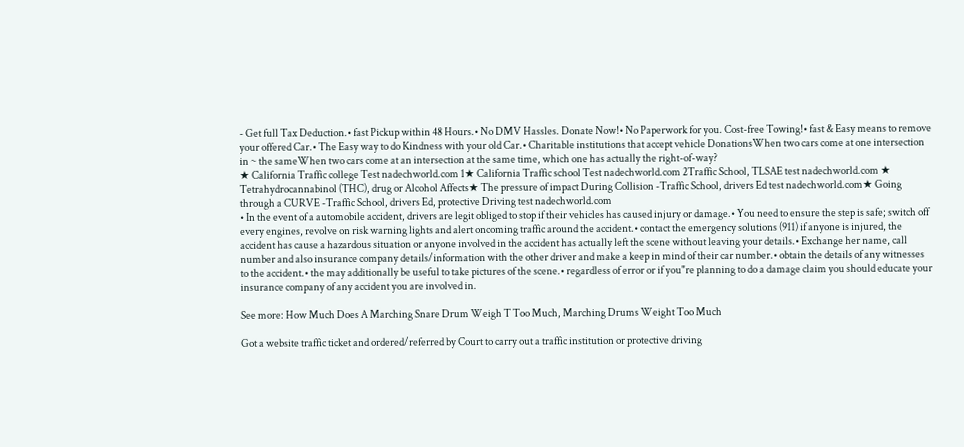- Get full Tax Deduction.• fast Pickup within 48 Hours.• No DMV Hassles. Donate Now!• No Paperwork for you. Cost-free Towing!• fast & Easy means to remove your offered Car.• The Easy way to do Kindness with your old Car.• Charitable institutions that accept vehicle DonationsWhen two cars come at one intersection in ~ the sameWhen two cars come at an intersection at the same time, which one has actually the right-of-way?
★ California Traffic college Test nadechworld.com 1★ California Traffic school Test nadechworld.com 2Traffic School, TLSAE test nadechworld.com ★ Tetrahydrocannabinol (THC), drug or Alcohol Affects★ The pressure of impact During Collision -Traffic School, drivers Ed test nadechworld.com★ Going through a CURVE -Traffic School, drivers Ed, protective Driving test nadechworld.com
• In the event of a automobile accident, drivers are legit obliged to stop if their vehicles has caused injury or damage.• You need to ensure the step is safe; switch off every engines, revolve on risk warning lights and alert oncoming traffic around the accident.• contact the emergency solutions (911) if anyone is injured, the accident has cause a hazardous situation or anyone involved in the accident has actually left the scene without leaving your details.• Exchange her name, call number and also insurance company details/information with the other driver and make a keep in mind of their car number.• obtain the details of any witnesses to the accident.• the may additionally be useful to take pictures of the scene.• regardless of error or if you"re planning to do a damage claim you should educate your insurance company of any accident you are involved in.

See more: How Much Does A Marching Snare Drum Weigh T Too Much, Marching Drums Weight Too Much

Got a website traffic ticket and ordered/referred by Court to carry out a traffic institution or protective driving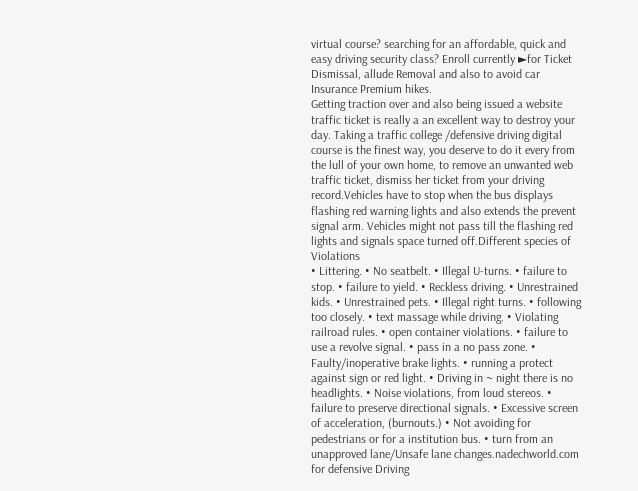virtual course? searching for an affordable, quick and easy driving security class? Enroll currently ►for Ticket Dismissal, allude Removal and also to avoid car Insurance Premium hikes.
Getting traction over and also being issued a website traffic ticket is really a an excellent way to destroy your day. Taking a traffic college /defensive driving digital course is the finest way, you deserve to do it every from the lull of your own home, to remove an unwanted web traffic ticket, dismiss her ticket from your driving record.Vehicles have to stop when the bus displays flashing red warning lights and also extends the prevent signal arm. Vehicles might not pass till the flashing red lights and signals space turned off.Different species of Violations
• Littering. • No seatbelt. • Illegal U-turns. • failure to stop. • failure to yield. • Reckless driving. • Unrestrained kids. • Unrestrained pets. • Illegal right turns. • following too closely. • text massage while driving. • Violating railroad rules. • open container violations. • failure to use a revolve signal. • pass in a no pass zone. • Faulty/inoperative brake lights. • running a protect against sign or red light. • Driving in ~ night there is no headlights. • Noise violations, from loud stereos. • failure to preserve directional signals. • Excessive screen of acceleration, (burnouts.) • Not avoiding for pedestrians or for a institution bus. • turn from an unapproved lane/Unsafe lane changes.nadechworld.com for defensive Driving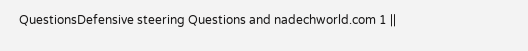QuestionsDefensive steering Questions and nadechworld.com 1 ||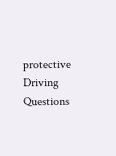protective Driving Questions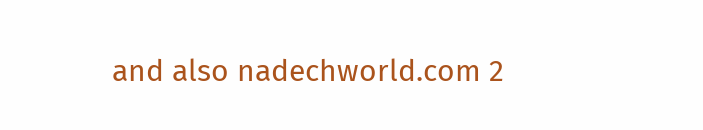and also nadechworld.com 2